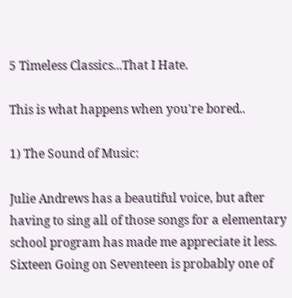5 Timeless Classics...That I Hate.

This is what happens when you're bored..

1) The Sound of Music:

Julie Andrews has a beautiful voice, but after having to sing all of those songs for a elementary school program has made me appreciate it less. Sixteen Going on Seventeen is probably one of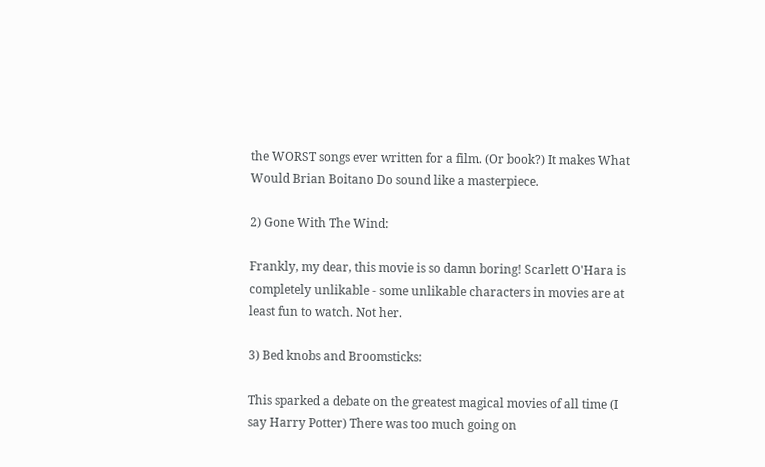the WORST songs ever written for a film. (Or book?) It makes What Would Brian Boitano Do sound like a masterpiece.

2) Gone With The Wind:

Frankly, my dear, this movie is so damn boring! Scarlett O'Hara is completely unlikable - some unlikable characters in movies are at least fun to watch. Not her.

3) Bed knobs and Broomsticks:

This sparked a debate on the greatest magical movies of all time (I say Harry Potter) There was too much going on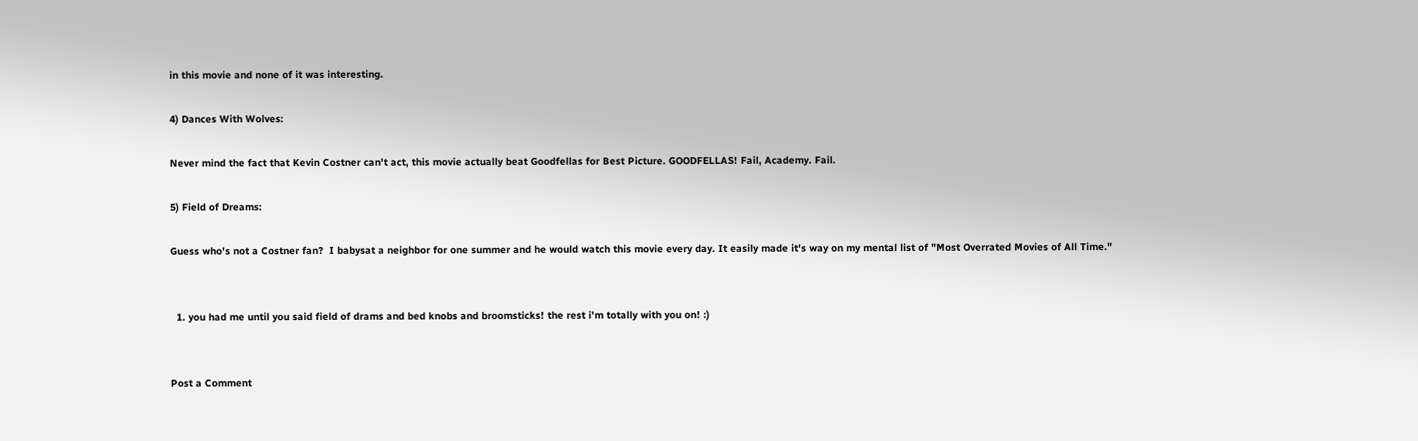in this movie and none of it was interesting.

4) Dances With Wolves:

Never mind the fact that Kevin Costner can't act, this movie actually beat Goodfellas for Best Picture. GOODFELLAS! Fail, Academy. Fail.

5) Field of Dreams:

Guess who's not a Costner fan?  I babysat a neighbor for one summer and he would watch this movie every day. It easily made it's way on my mental list of "Most Overrated Movies of All Time."


  1. you had me until you said field of drams and bed knobs and broomsticks! the rest i'm totally with you on! :)


Post a Comment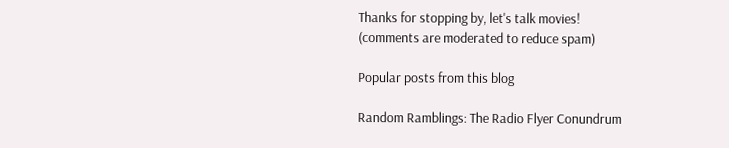Thanks for stopping by, let's talk movies!
(comments are moderated to reduce spam)

Popular posts from this blog

Random Ramblings: The Radio Flyer Conundrum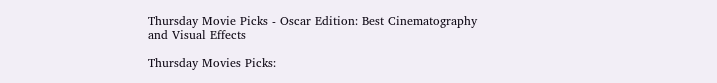Thursday Movie Picks - Oscar Edition: Best Cinematography and Visual Effects

Thursday Movies Picks: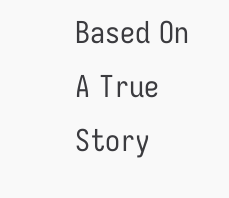Based On A True Story